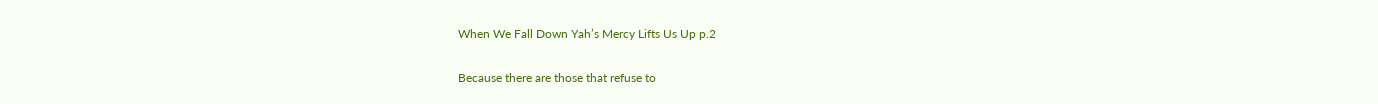When We Fall Down Yah’s Mercy Lifts Us Up p.2

Because there are those that refuse to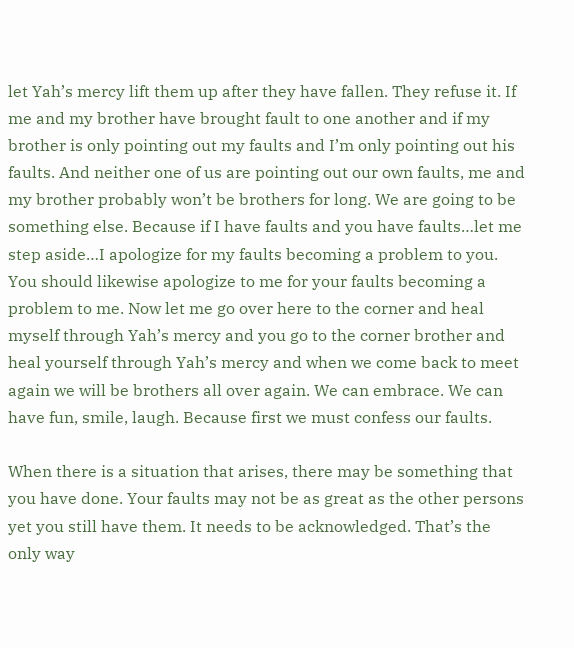let Yah’s mercy lift them up after they have fallen. They refuse it. If me and my brother have brought fault to one another and if my brother is only pointing out my faults and I’m only pointing out his faults. And neither one of us are pointing out our own faults, me and my brother probably won’t be brothers for long. We are going to be something else. Because if I have faults and you have faults…let me step aside…I apologize for my faults becoming a problem to you. You should likewise apologize to me for your faults becoming a problem to me. Now let me go over here to the corner and heal myself through Yah’s mercy and you go to the corner brother and heal yourself through Yah’s mercy and when we come back to meet again we will be brothers all over again. We can embrace. We can have fun, smile, laugh. Because first we must confess our faults.

When there is a situation that arises, there may be something that you have done. Your faults may not be as great as the other persons yet you still have them. It needs to be acknowledged. That’s the only way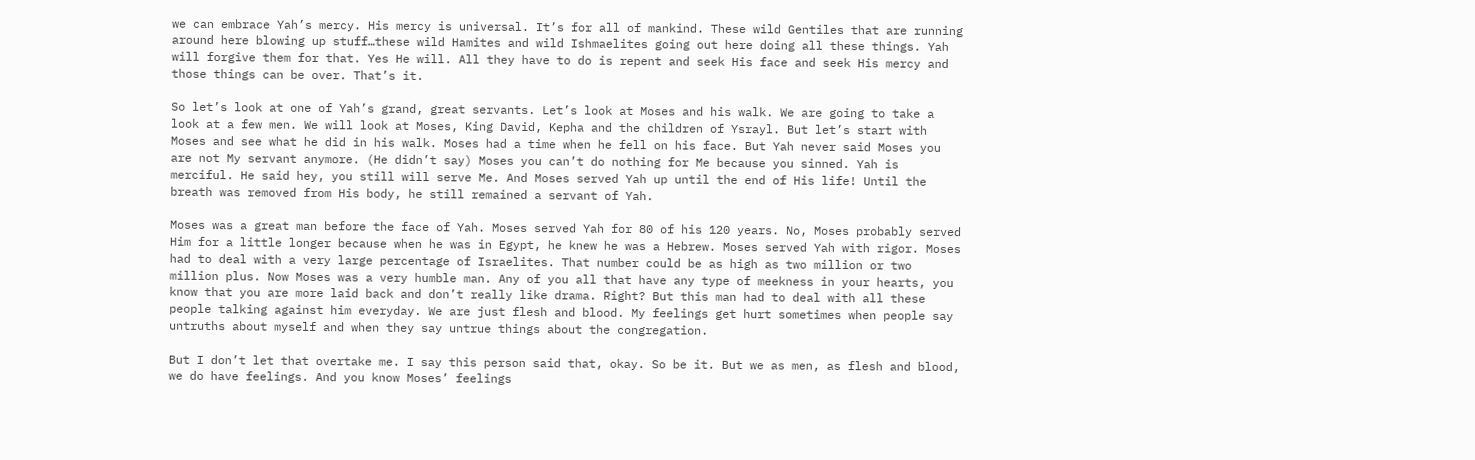we can embrace Yah’s mercy. His mercy is universal. It’s for all of mankind. These wild Gentiles that are running around here blowing up stuff…these wild Hamites and wild Ishmaelites going out here doing all these things. Yah will forgive them for that. Yes He will. All they have to do is repent and seek His face and seek His mercy and those things can be over. That’s it.

So let’s look at one of Yah’s grand, great servants. Let’s look at Moses and his walk. We are going to take a look at a few men. We will look at Moses, King David, Kepha and the children of Ysrayl. But let’s start with Moses and see what he did in his walk. Moses had a time when he fell on his face. But Yah never said Moses you are not My servant anymore. (He didn’t say) Moses you can’t do nothing for Me because you sinned. Yah is merciful. He said hey, you still will serve Me. And Moses served Yah up until the end of His life! Until the breath was removed from His body, he still remained a servant of Yah.

Moses was a great man before the face of Yah. Moses served Yah for 80 of his 120 years. No, Moses probably served Him for a little longer because when he was in Egypt, he knew he was a Hebrew. Moses served Yah with rigor. Moses had to deal with a very large percentage of Israelites. That number could be as high as two million or two million plus. Now Moses was a very humble man. Any of you all that have any type of meekness in your hearts, you know that you are more laid back and don’t really like drama. Right? But this man had to deal with all these people talking against him everyday. We are just flesh and blood. My feelings get hurt sometimes when people say untruths about myself and when they say untrue things about the congregation.

But I don’t let that overtake me. I say this person said that, okay. So be it. But we as men, as flesh and blood, we do have feelings. And you know Moses’ feelings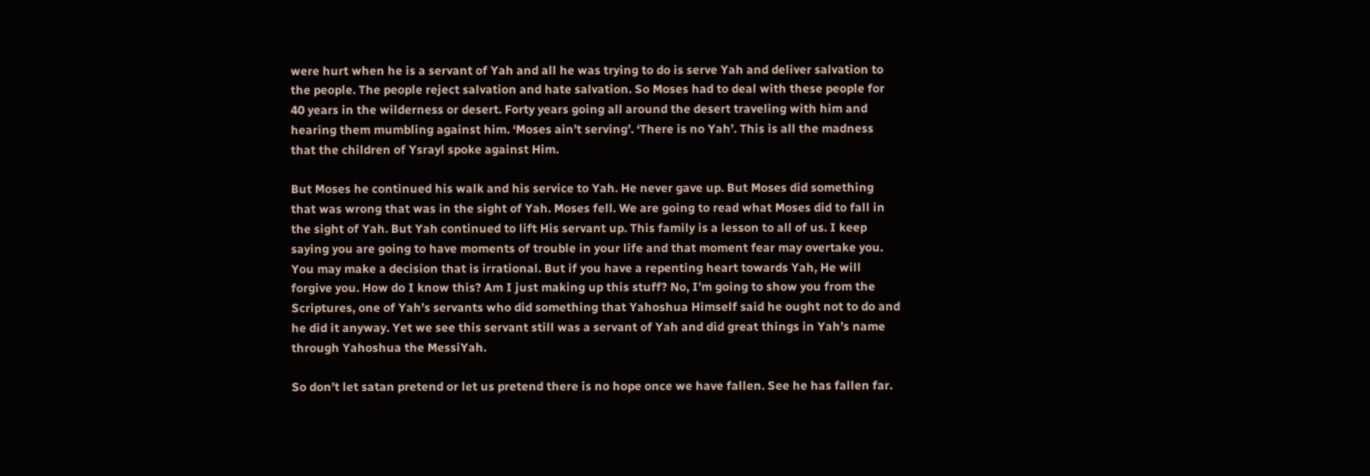were hurt when he is a servant of Yah and all he was trying to do is serve Yah and deliver salvation to the people. The people reject salvation and hate salvation. So Moses had to deal with these people for 40 years in the wilderness or desert. Forty years going all around the desert traveling with him and hearing them mumbling against him. ‘Moses ain’t serving’. ‘There is no Yah’. This is all the madness that the children of Ysrayl spoke against Him.

But Moses he continued his walk and his service to Yah. He never gave up. But Moses did something that was wrong that was in the sight of Yah. Moses fell. We are going to read what Moses did to fall in the sight of Yah. But Yah continued to lift His servant up. This family is a lesson to all of us. I keep saying you are going to have moments of trouble in your life and that moment fear may overtake you. You may make a decision that is irrational. But if you have a repenting heart towards Yah, He will forgive you. How do I know this? Am I just making up this stuff? No, I’m going to show you from the Scriptures, one of Yah’s servants who did something that Yahoshua Himself said he ought not to do and he did it anyway. Yet we see this servant still was a servant of Yah and did great things in Yah’s name through Yahoshua the MessiYah.

So don’t let satan pretend or let us pretend there is no hope once we have fallen. See he has fallen far.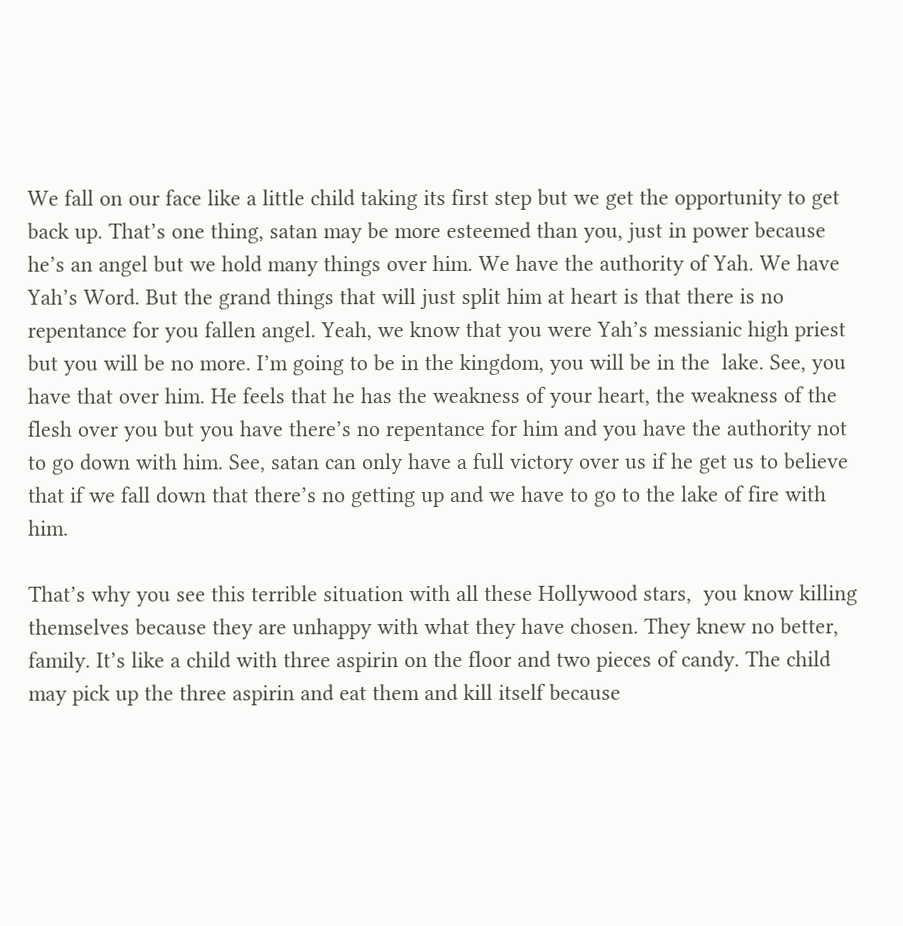We fall on our face like a little child taking its first step but we get the opportunity to get back up. That’s one thing, satan may be more esteemed than you, just in power because he’s an angel but we hold many things over him. We have the authority of Yah. We have Yah’s Word. But the grand things that will just split him at heart is that there is no repentance for you fallen angel. Yeah, we know that you were Yah’s messianic high priest but you will be no more. I’m going to be in the kingdom, you will be in the  lake. See, you have that over him. He feels that he has the weakness of your heart, the weakness of the flesh over you but you have there’s no repentance for him and you have the authority not to go down with him. See, satan can only have a full victory over us if he get us to believe that if we fall down that there’s no getting up and we have to go to the lake of fire with him.

That’s why you see this terrible situation with all these Hollywood stars,  you know killing themselves because they are unhappy with what they have chosen. They knew no better, family. It’s like a child with three aspirin on the floor and two pieces of candy. The child may pick up the three aspirin and eat them and kill itself because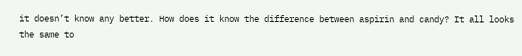it doesn’t know any better. How does it know the difference between aspirin and candy? It all looks the same to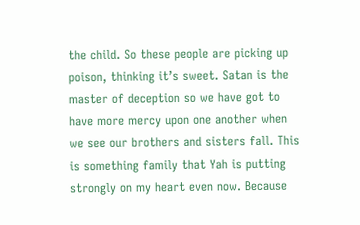the child. So these people are picking up poison, thinking it’s sweet. Satan is the master of deception so we have got to have more mercy upon one another when we see our brothers and sisters fall. This is something family that Yah is putting strongly on my heart even now. Because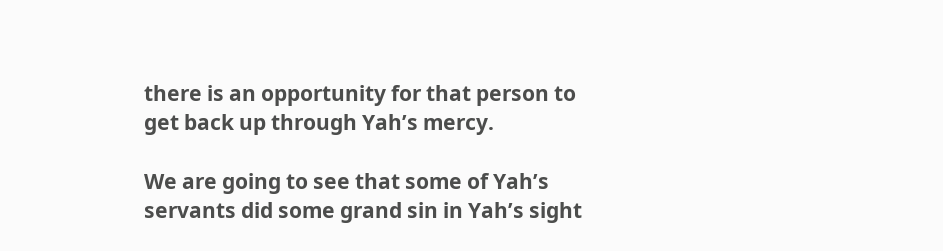there is an opportunity for that person to get back up through Yah’s mercy.

We are going to see that some of Yah’s servants did some grand sin in Yah’s sight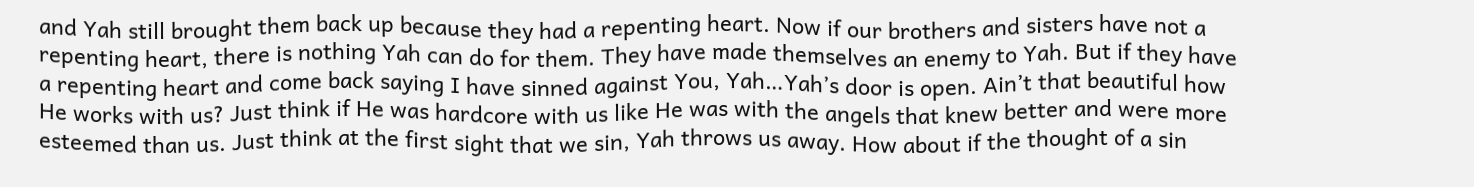and Yah still brought them back up because they had a repenting heart. Now if our brothers and sisters have not a repenting heart, there is nothing Yah can do for them. They have made themselves an enemy to Yah. But if they have a repenting heart and come back saying I have sinned against You, Yah…Yah’s door is open. Ain’t that beautiful how He works with us? Just think if He was hardcore with us like He was with the angels that knew better and were more esteemed than us. Just think at the first sight that we sin, Yah throws us away. How about if the thought of a sin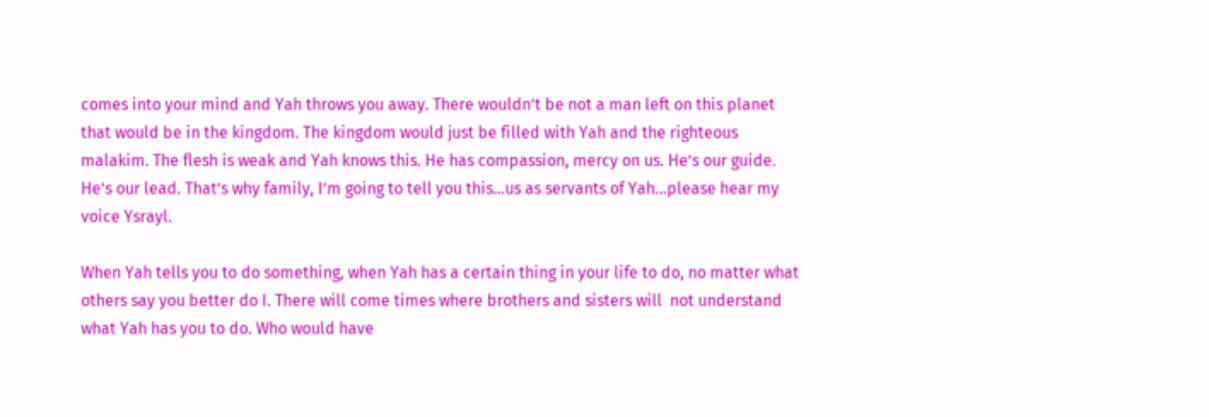comes into your mind and Yah throws you away. There wouldn’t be not a man left on this planet that would be in the kingdom. The kingdom would just be filled with Yah and the righteous malakim. The flesh is weak and Yah knows this. He has compassion, mercy on us. He’s our guide. He’s our lead. That’s why family, I’m going to tell you this…us as servants of Yah…please hear my voice Ysrayl.

When Yah tells you to do something, when Yah has a certain thing in your life to do, no matter what others say you better do I. There will come times where brothers and sisters will  not understand what Yah has you to do. Who would have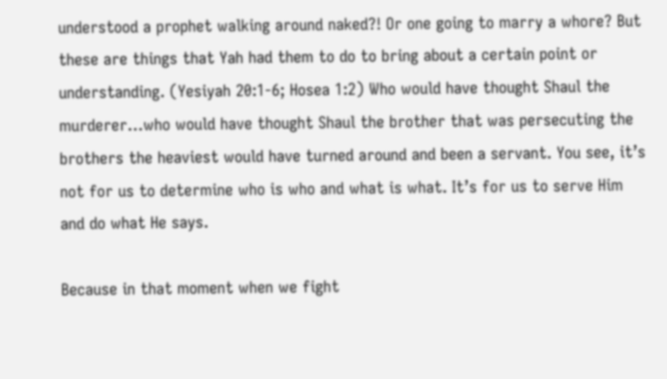understood a prophet walking around naked?! Or one going to marry a whore? But these are things that Yah had them to do to bring about a certain point or understanding. (Yesiyah 20:1-6; Hosea 1:2) Who would have thought Shaul the murderer…who would have thought Shaul the brother that was persecuting the brothers the heaviest would have turned around and been a servant. You see, it’s not for us to determine who is who and what is what. It’s for us to serve Him and do what He says.

Because in that moment when we fight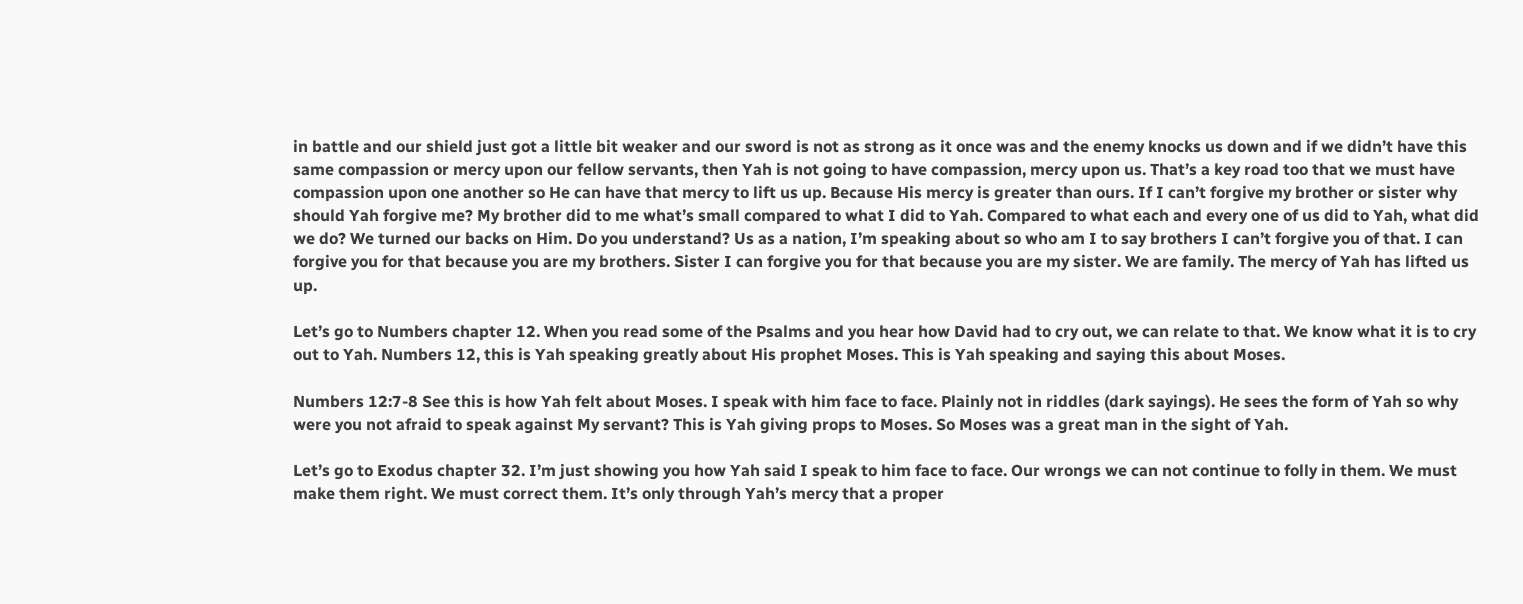in battle and our shield just got a little bit weaker and our sword is not as strong as it once was and the enemy knocks us down and if we didn’t have this same compassion or mercy upon our fellow servants, then Yah is not going to have compassion, mercy upon us. That’s a key road too that we must have compassion upon one another so He can have that mercy to lift us up. Because His mercy is greater than ours. If I can’t forgive my brother or sister why should Yah forgive me? My brother did to me what’s small compared to what I did to Yah. Compared to what each and every one of us did to Yah, what did we do? We turned our backs on Him. Do you understand? Us as a nation, I’m speaking about so who am I to say brothers I can’t forgive you of that. I can forgive you for that because you are my brothers. Sister I can forgive you for that because you are my sister. We are family. The mercy of Yah has lifted us up.

Let’s go to Numbers chapter 12. When you read some of the Psalms and you hear how David had to cry out, we can relate to that. We know what it is to cry out to Yah. Numbers 12, this is Yah speaking greatly about His prophet Moses. This is Yah speaking and saying this about Moses.

Numbers 12:7-8 See this is how Yah felt about Moses. I speak with him face to face. Plainly not in riddles (dark sayings). He sees the form of Yah so why were you not afraid to speak against My servant? This is Yah giving props to Moses. So Moses was a great man in the sight of Yah.

Let’s go to Exodus chapter 32. I’m just showing you how Yah said I speak to him face to face. Our wrongs we can not continue to folly in them. We must make them right. We must correct them. It’s only through Yah’s mercy that a proper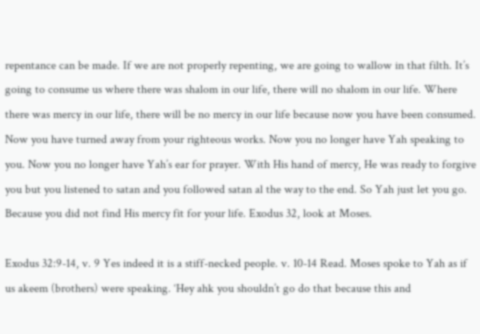repentance can be made. If we are not properly repenting, we are going to wallow in that filth. It’s going to consume us where there was shalom in our life, there will no shalom in our life. Where there was mercy in our life, there will be no mercy in our life because now you have been consumed. Now you have turned away from your righteous works. Now you no longer have Yah speaking to you. Now you no longer have Yah’s ear for prayer. With His hand of mercy, He was ready to forgive you but you listened to satan and you followed satan al the way to the end. So Yah just let you go. Because you did not find His mercy fit for your life. Exodus 32, look at Moses.

Exodus 32:9-14, v. 9 Yes indeed it is a stiff-necked people. v. 10-14 Read. Moses spoke to Yah as if us akeem (brothers) were speaking. ‘Hey ahk you shouldn’t go do that because this and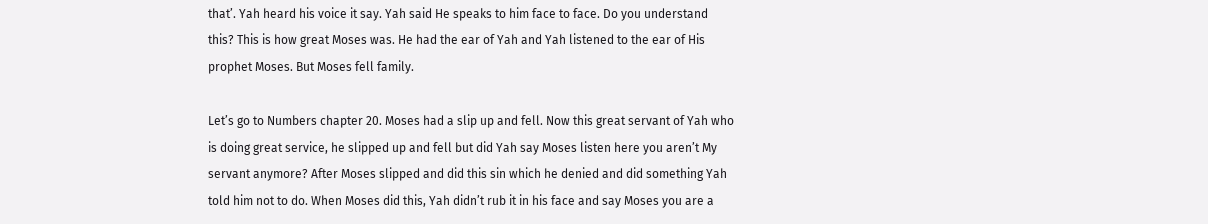that’. Yah heard his voice it say. Yah said He speaks to him face to face. Do you understand this? This is how great Moses was. He had the ear of Yah and Yah listened to the ear of His prophet Moses. But Moses fell family.

Let’s go to Numbers chapter 20. Moses had a slip up and fell. Now this great servant of Yah who is doing great service, he slipped up and fell but did Yah say Moses listen here you aren’t My servant anymore? After Moses slipped and did this sin which he denied and did something Yah told him not to do. When Moses did this, Yah didn’t rub it in his face and say Moses you are a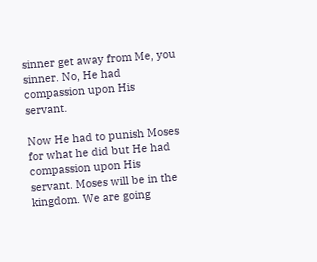sinner get away from Me, you sinner. No, He had compassion upon His servant.

Now He had to punish Moses for what he did but He had compassion upon His servant. Moses will be in the kingdom. We are going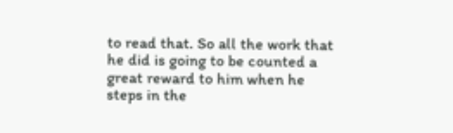to read that. So all the work that he did is going to be counted a great reward to him when he steps in the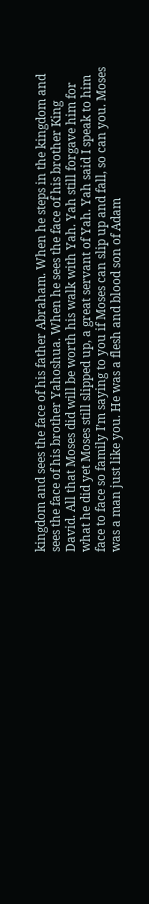kingdom and sees the face of his father Abraham. When he steps in the kingdom and sees the face of his brother Yahoshua. When he sees the face of his brother King David. All that Moses did will be worth his walk with Yah. Yah still forgave him for what he did yet Moses still slipped up, a great servant of Yah. Yah said I speak to him face to face so family I’m saying to you if Moses can slip up and fall, so can you. Moses was a man just like you. He was a flesh and blood son of Adam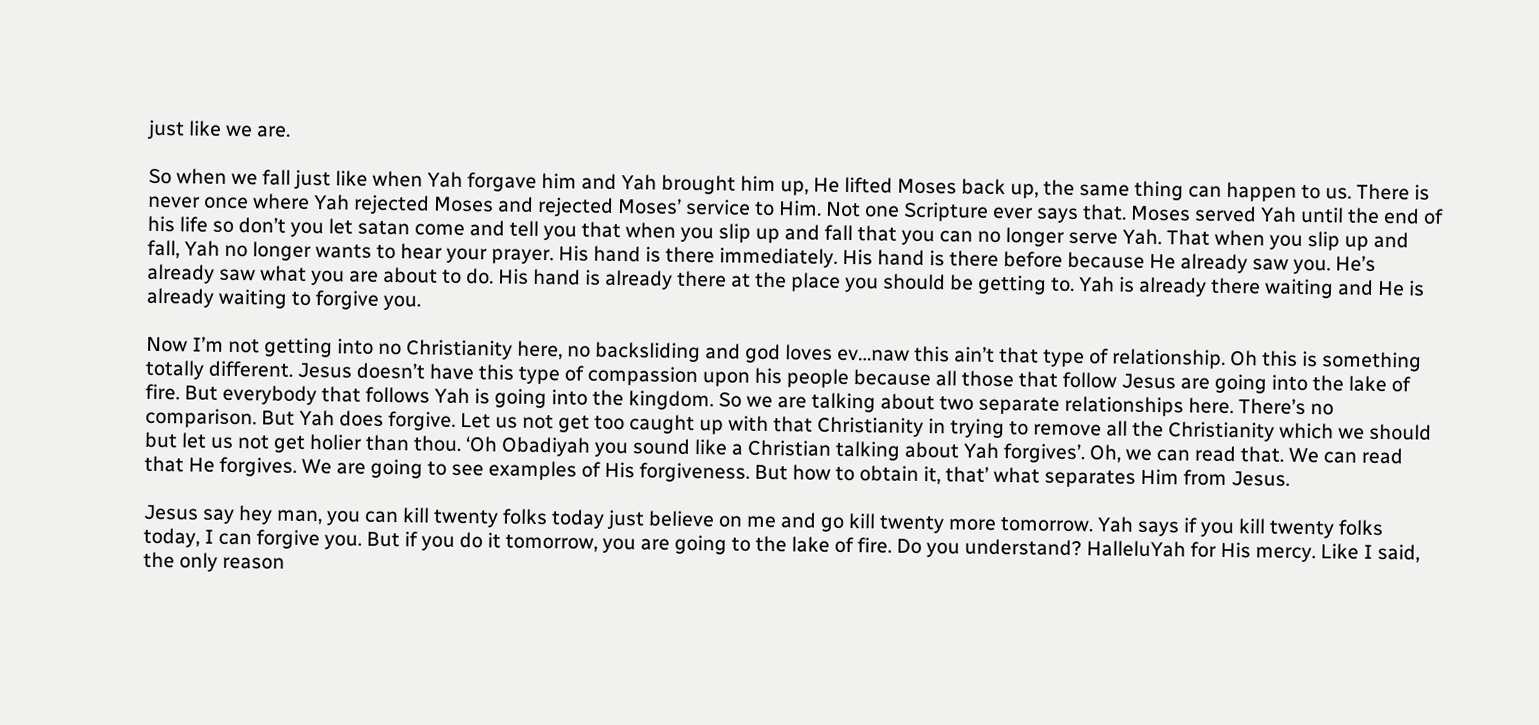just like we are.

So when we fall just like when Yah forgave him and Yah brought him up, He lifted Moses back up, the same thing can happen to us. There is never once where Yah rejected Moses and rejected Moses’ service to Him. Not one Scripture ever says that. Moses served Yah until the end of his life so don’t you let satan come and tell you that when you slip up and fall that you can no longer serve Yah. That when you slip up and fall, Yah no longer wants to hear your prayer. His hand is there immediately. His hand is there before because He already saw you. He’s already saw what you are about to do. His hand is already there at the place you should be getting to. Yah is already there waiting and He is already waiting to forgive you.

Now I’m not getting into no Christianity here, no backsliding and god loves ev…naw this ain’t that type of relationship. Oh this is something totally different. Jesus doesn’t have this type of compassion upon his people because all those that follow Jesus are going into the lake of fire. But everybody that follows Yah is going into the kingdom. So we are talking about two separate relationships here. There’s no comparison. But Yah does forgive. Let us not get too caught up with that Christianity in trying to remove all the Christianity which we should but let us not get holier than thou. ‘Oh Obadiyah you sound like a Christian talking about Yah forgives’. Oh, we can read that. We can read that He forgives. We are going to see examples of His forgiveness. But how to obtain it, that’ what separates Him from Jesus.

Jesus say hey man, you can kill twenty folks today just believe on me and go kill twenty more tomorrow. Yah says if you kill twenty folks today, I can forgive you. But if you do it tomorrow, you are going to the lake of fire. Do you understand? HalleluYah for His mercy. Like I said, the only reason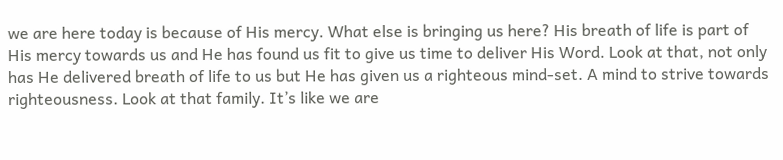we are here today is because of His mercy. What else is bringing us here? His breath of life is part of His mercy towards us and He has found us fit to give us time to deliver His Word. Look at that, not only has He delivered breath of life to us but He has given us a righteous mind-set. A mind to strive towards righteousness. Look at that family. It’s like we are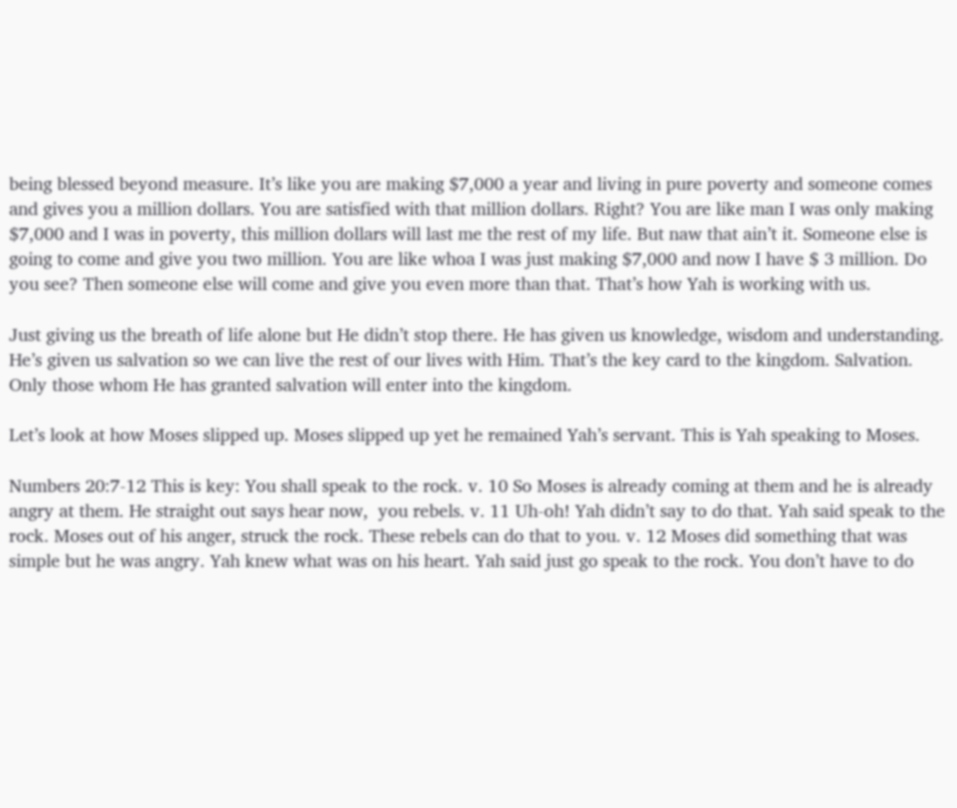being blessed beyond measure. It’s like you are making $7,000 a year and living in pure poverty and someone comes and gives you a million dollars. You are satisfied with that million dollars. Right? You are like man I was only making $7,000 and I was in poverty, this million dollars will last me the rest of my life. But naw that ain’t it. Someone else is going to come and give you two million. You are like whoa I was just making $7,000 and now I have $ 3 million. Do you see? Then someone else will come and give you even more than that. That’s how Yah is working with us.

Just giving us the breath of life alone but He didn’t stop there. He has given us knowledge, wisdom and understanding. He’s given us salvation so we can live the rest of our lives with Him. That’s the key card to the kingdom. Salvation. Only those whom He has granted salvation will enter into the kingdom.

Let’s look at how Moses slipped up. Moses slipped up yet he remained Yah’s servant. This is Yah speaking to Moses.

Numbers 20:7-12 This is key: You shall speak to the rock. v. 10 So Moses is already coming at them and he is already angry at them. He straight out says hear now,  you rebels. v. 11 Uh-oh! Yah didn’t say to do that. Yah said speak to the rock. Moses out of his anger, struck the rock. These rebels can do that to you. v. 12 Moses did something that was simple but he was angry. Yah knew what was on his heart. Yah said just go speak to the rock. You don’t have to do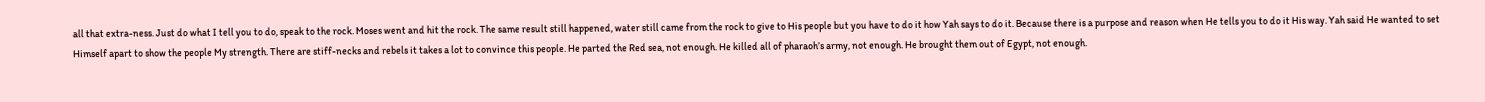all that extra-ness. Just do what I tell you to do, speak to the rock. Moses went and hit the rock. The same result still happened, water still came from the rock to give to His people but you have to do it how Yah says to do it. Because there is a purpose and reason when He tells you to do it His way. Yah said He wanted to set Himself apart to show the people My strength. There are stiff-necks and rebels it takes a lot to convince this people. He parted the Red sea, not enough. He killed all of pharaoh’s army, not enough. He brought them out of Egypt, not enough.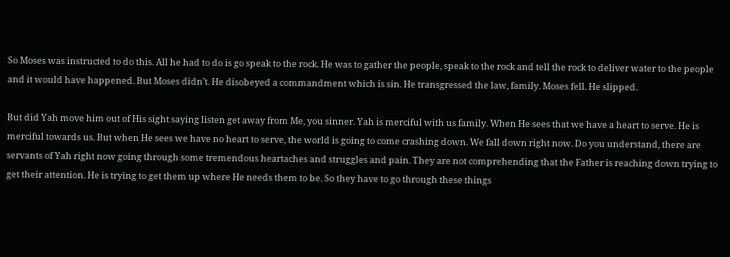So Moses was instructed to do this. All he had to do is go speak to the rock. He was to gather the people, speak to the rock and tell the rock to deliver water to the people and it would have happened. But Moses didn’t. He disobeyed a commandment which is sin. He transgressed the law, family. Moses fell. He slipped.

But did Yah move him out of His sight saying listen get away from Me, you sinner. Yah is merciful with us family. When He sees that we have a heart to serve. He is merciful towards us. But when He sees we have no heart to serve, the world is going to come crashing down. We fall down right now. Do you understand, there are servants of Yah right now going through some tremendous heartaches and struggles and pain. They are not comprehending that the Father is reaching down trying to get their attention. He is trying to get them up where He needs them to be. So they have to go through these things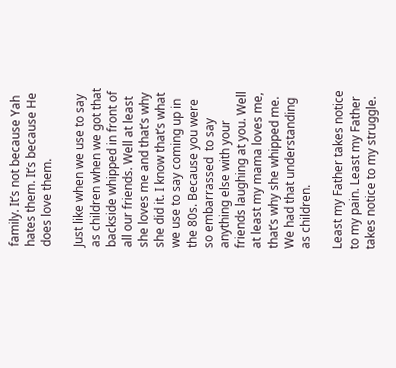family. It’s not because Yah hates them. It’s because He does love them.

Just like when we use to say as children when we got that backside whipped in front of all our friends. Well at least she loves me and that’s why she did it. I know that’s what we use to say coming up in the 80s. Because you were so embarrassed  to say anything else with your friends laughing at you. Well at least my mama loves me, that’s why she whipped me. We had that understanding as children.

Least my Father takes notice to my pain. Least my Father takes notice to my struggle.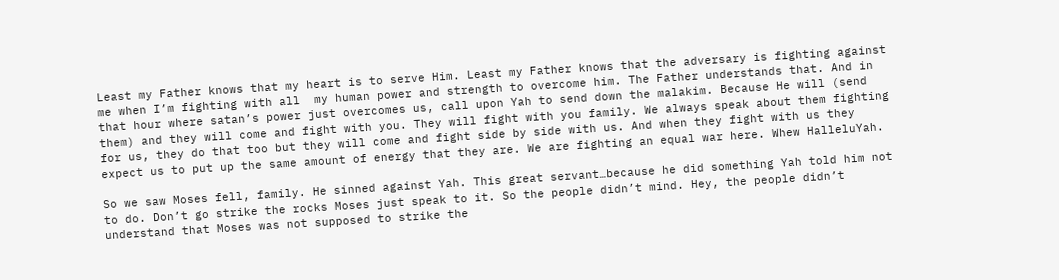Least my Father knows that my heart is to serve Him. Least my Father knows that the adversary is fighting against me when I’m fighting with all  my human power and strength to overcome him. The Father understands that. And in that hour where satan’s power just overcomes us, call upon Yah to send down the malakim. Because He will (send them) and they will come and fight with you. They will fight with you family. We always speak about them fighting for us, they do that too but they will come and fight side by side with us. And when they fight with us they expect us to put up the same amount of energy that they are. We are fighting an equal war here. Whew HalleluYah.

So we saw Moses fell, family. He sinned against Yah. This great servant…because he did something Yah told him not to do. Don’t go strike the rocks Moses just speak to it. So the people didn’t mind. Hey, the people didn’t understand that Moses was not supposed to strike the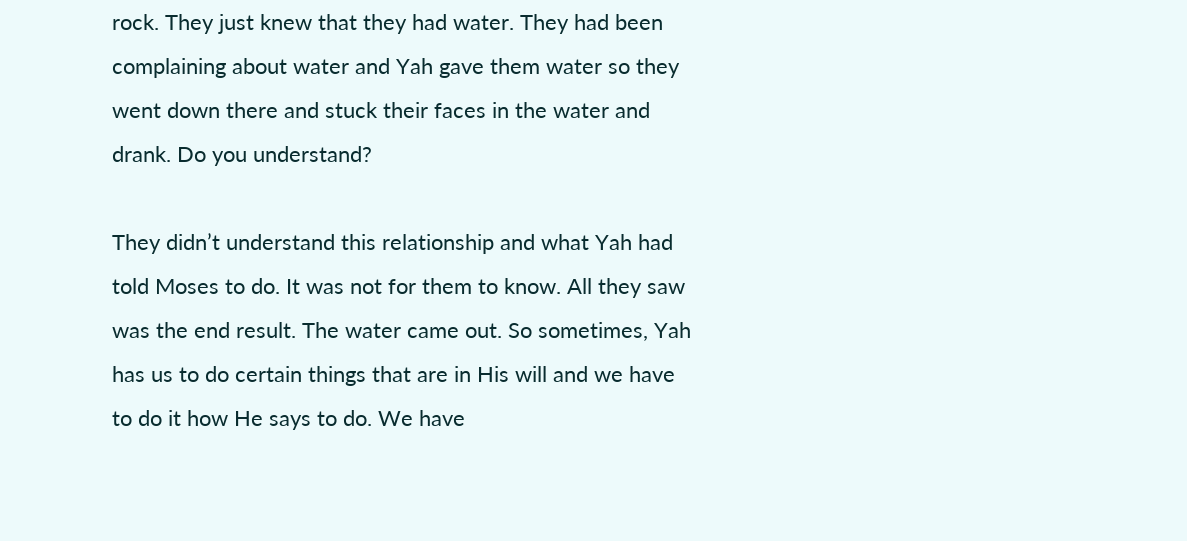rock. They just knew that they had water. They had been complaining about water and Yah gave them water so they went down there and stuck their faces in the water and drank. Do you understand?

They didn’t understand this relationship and what Yah had told Moses to do. It was not for them to know. All they saw was the end result. The water came out. So sometimes, Yah has us to do certain things that are in His will and we have to do it how He says to do. We have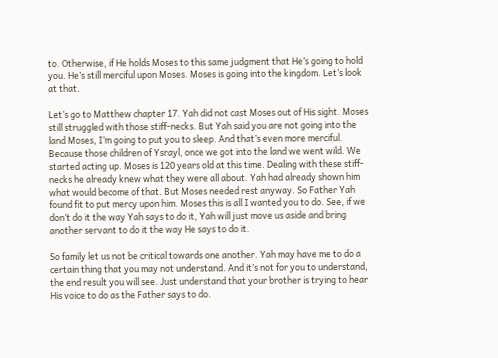to. Otherwise, if He holds Moses to this same judgment that He’s going to hold you. He’s still merciful upon Moses. Moses is going into the kingdom. Let’s look at that.

Let’s go to Matthew chapter 17. Yah did not cast Moses out of His sight. Moses still struggled with those stiff-necks. But Yah said you are not going into the land Moses, I’m going to put you to sleep. And that’s even more merciful. Because those children of Ysrayl, once we got into the land we went wild. We started acting up. Moses is 120 years old at this time. Dealing with these stiff-necks he already knew what they were all about. Yah had already shown him what would become of that. But Moses needed rest anyway. So Father Yah found fit to put mercy upon him. Moses this is all I wanted you to do. See, if we don’t do it the way Yah says to do it, Yah will just move us aside and bring another servant to do it the way He says to do it.

So family let us not be critical towards one another. Yah may have me to do a certain thing that you may not understand. And it’s not for you to understand, the end result you will see. Just understand that your brother is trying to hear His voice to do as the Father says to do.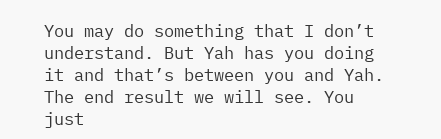You may do something that I don’t understand. But Yah has you doing it and that’s between you and Yah. The end result we will see. You just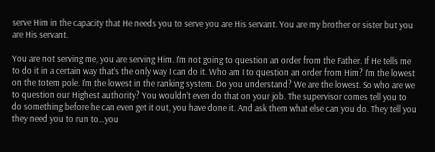serve Him in the capacity that He needs you to serve you are His servant. You are my brother or sister but you are His servant.

You are not serving me, you are serving Him. I’m not going to question an order from the Father. If He tells me to do it in a certain way that’s the only way I can do it. Who am I to question an order from Him? I’m the lowest on the totem pole. I’m the lowest in the ranking system. Do you understand? We are the lowest. So who are we to question our Highest authority? You wouldn’t even do that on your job. The supervisor comes tell you to do something before he can even get it out, you have done it. And ask them what else can you do. They tell you they need you to run to…you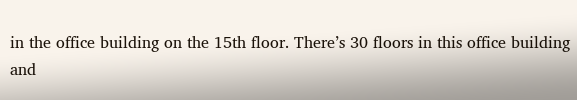in the office building on the 15th floor. There’s 30 floors in this office building and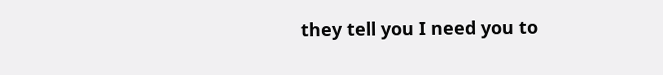they tell you I need you to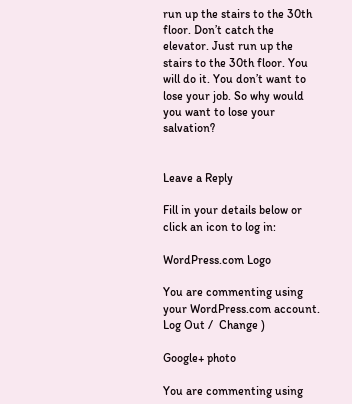run up the stairs to the 30th floor. Don’t catch the elevator. Just run up the stairs to the 30th floor. You will do it. You don’t want to lose your job. So why would you want to lose your salvation?


Leave a Reply

Fill in your details below or click an icon to log in:

WordPress.com Logo

You are commenting using your WordPress.com account. Log Out /  Change )

Google+ photo

You are commenting using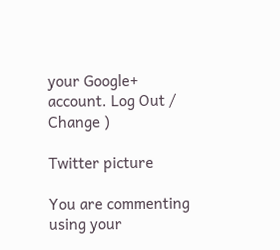your Google+ account. Log Out /  Change )

Twitter picture

You are commenting using your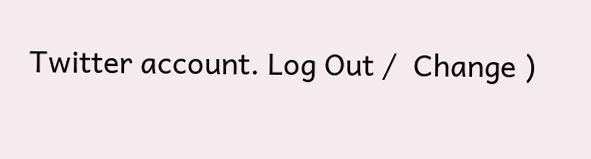Twitter account. Log Out /  Change )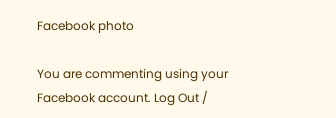Facebook photo

You are commenting using your Facebook account. Log Out /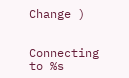Change )


Connecting to %s